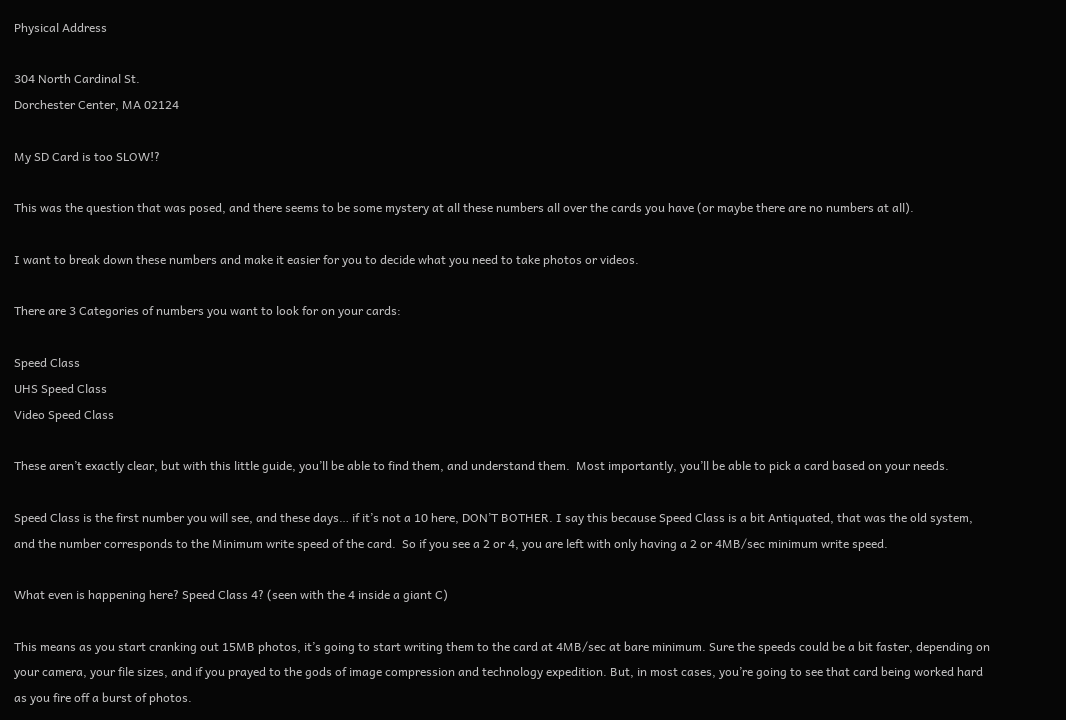Physical Address

304 North Cardinal St.
Dorchester Center, MA 02124

My SD Card is too SLOW!?

This was the question that was posed, and there seems to be some mystery at all these numbers all over the cards you have (or maybe there are no numbers at all).

I want to break down these numbers and make it easier for you to decide what you need to take photos or videos.

There are 3 Categories of numbers you want to look for on your cards:

Speed Class
UHS Speed Class
Video Speed Class

These aren’t exactly clear, but with this little guide, you’ll be able to find them, and understand them.  Most importantly, you’ll be able to pick a card based on your needs.

Speed Class is the first number you will see, and these days… if it’s not a 10 here, DON’T BOTHER. I say this because Speed Class is a bit Antiquated, that was the old system, and the number corresponds to the Minimum write speed of the card.  So if you see a 2 or 4, you are left with only having a 2 or 4MB/sec minimum write speed.

What even is happening here? Speed Class 4? (seen with the 4 inside a giant C)

This means as you start cranking out 15MB photos, it’s going to start writing them to the card at 4MB/sec at bare minimum. Sure the speeds could be a bit faster, depending on your camera, your file sizes, and if you prayed to the gods of image compression and technology expedition. But, in most cases, you’re going to see that card being worked hard as you fire off a burst of photos.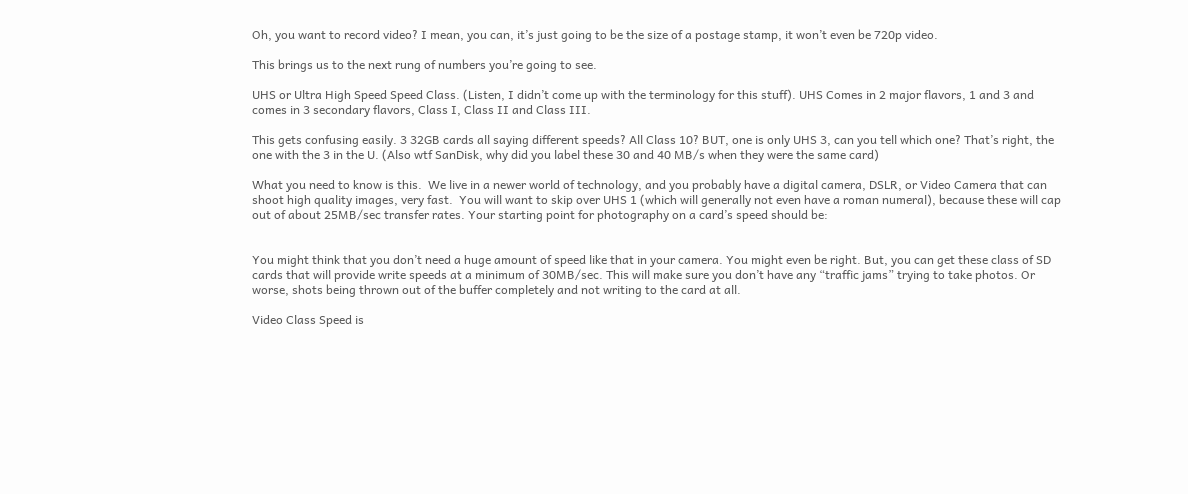Oh, you want to record video? I mean, you can, it’s just going to be the size of a postage stamp, it won’t even be 720p video.

This brings us to the next rung of numbers you’re going to see.

UHS or Ultra High Speed Speed Class. (Listen, I didn’t come up with the terminology for this stuff). UHS Comes in 2 major flavors, 1 and 3 and comes in 3 secondary flavors, Class I, Class II and Class III.

This gets confusing easily. 3 32GB cards all saying different speeds? All Class 10? BUT, one is only UHS 3, can you tell which one? That’s right, the one with the 3 in the U. (Also wtf SanDisk, why did you label these 30 and 40 MB/s when they were the same card)

What you need to know is this.  We live in a newer world of technology, and you probably have a digital camera, DSLR, or Video Camera that can shoot high quality images, very fast.  You will want to skip over UHS 1 (which will generally not even have a roman numeral), because these will cap out of about 25MB/sec transfer rates. Your starting point for photography on a card’s speed should be:


You might think that you don’t need a huge amount of speed like that in your camera. You might even be right. But, you can get these class of SD cards that will provide write speeds at a minimum of 30MB/sec. This will make sure you don’t have any “traffic jams” trying to take photos. Or worse, shots being thrown out of the buffer completely and not writing to the card at all.

Video Class Speed is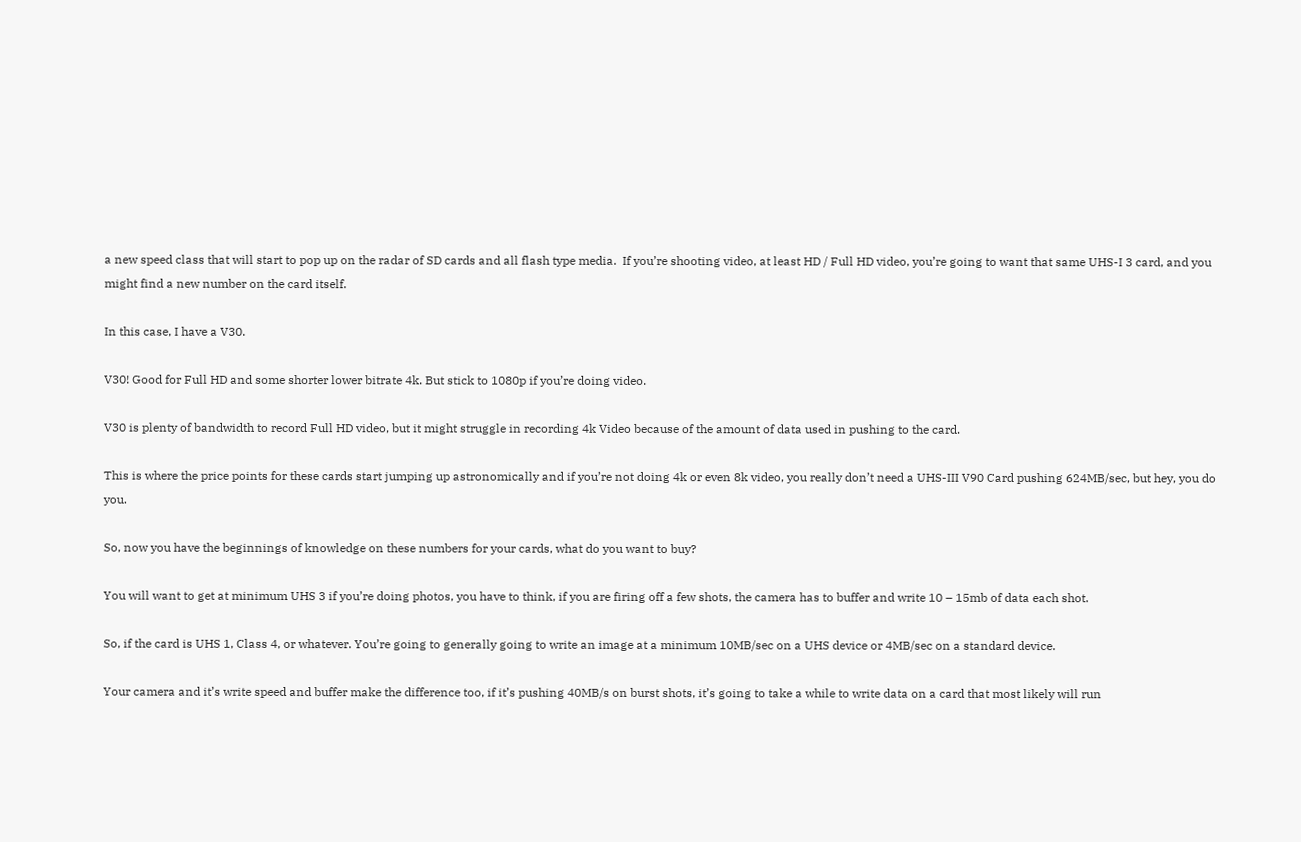a new speed class that will start to pop up on the radar of SD cards and all flash type media.  If you’re shooting video, at least HD / Full HD video, you’re going to want that same UHS-I 3 card, and you might find a new number on the card itself.

In this case, I have a V30.

V30! Good for Full HD and some shorter lower bitrate 4k. But stick to 1080p if you’re doing video.

V30 is plenty of bandwidth to record Full HD video, but it might struggle in recording 4k Video because of the amount of data used in pushing to the card.

This is where the price points for these cards start jumping up astronomically and if you’re not doing 4k or even 8k video, you really don’t need a UHS-III V90 Card pushing 624MB/sec, but hey, you do you.

So, now you have the beginnings of knowledge on these numbers for your cards, what do you want to buy?

You will want to get at minimum UHS 3 if you’re doing photos, you have to think, if you are firing off a few shots, the camera has to buffer and write 10 – 15mb of data each shot.

So, if the card is UHS 1, Class 4, or whatever. You’re going to generally going to write an image at a minimum 10MB/sec on a UHS device or 4MB/sec on a standard device.

Your camera and it’s write speed and buffer make the difference too, if it’s pushing 40MB/s on burst shots, it’s going to take a while to write data on a card that most likely will run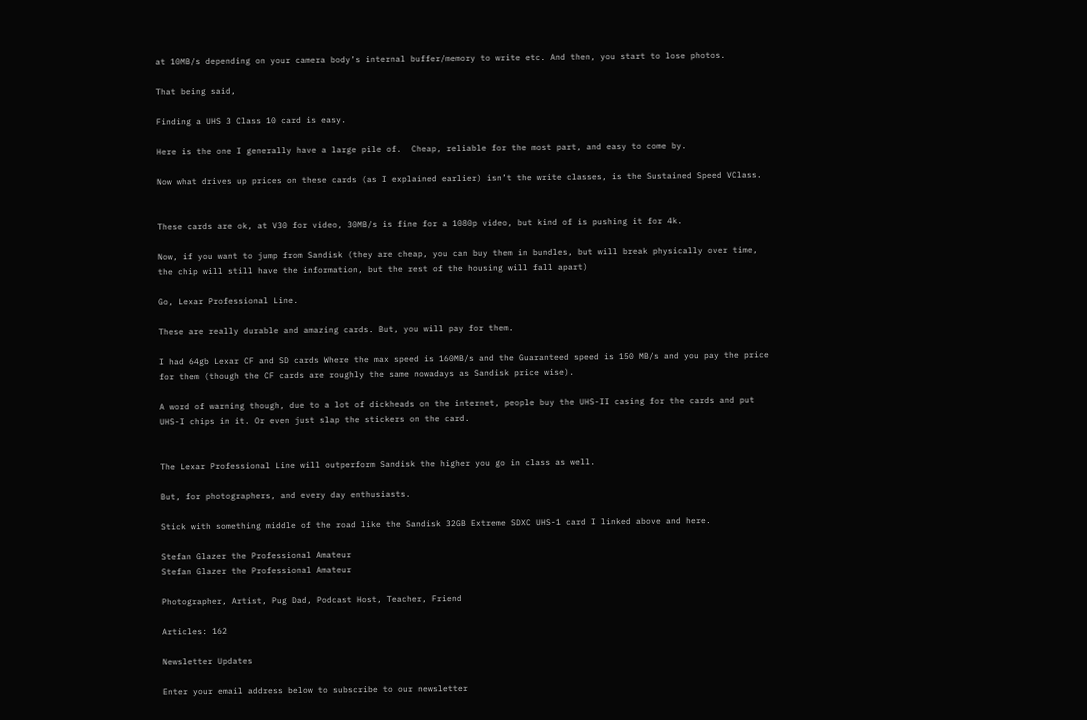at 10MB/s depending on your camera body’s internal buffer/memory to write etc. And then, you start to lose photos.

That being said,

Finding a UHS 3 Class 10 card is easy.

Here is the one I generally have a large pile of.  Cheap, reliable for the most part, and easy to come by.

Now what drives up prices on these cards (as I explained earlier) isn’t the write classes, is the Sustained Speed VClass.


These cards are ok, at V30 for video, 30MB/s is fine for a 1080p video, but kind of is pushing it for 4k.

Now, if you want to jump from Sandisk (they are cheap, you can buy them in bundles, but will break physically over time, the chip will still have the information, but the rest of the housing will fall apart)

Go, Lexar Professional Line.

These are really durable and amazing cards. But, you will pay for them.

I had 64gb Lexar CF and SD cards Where the max speed is 160MB/s and the Guaranteed speed is 150 MB/s and you pay the price for them (though the CF cards are roughly the same nowadays as Sandisk price wise).

A word of warning though, due to a lot of dickheads on the internet, people buy the UHS-II casing for the cards and put UHS-I chips in it. Or even just slap the stickers on the card.


The Lexar Professional Line will outperform Sandisk the higher you go in class as well.

But, for photographers, and every day enthusiasts.

Stick with something middle of the road like the Sandisk 32GB Extreme SDXC UHS-1 card I linked above and here.

Stefan Glazer the Professional Amateur
Stefan Glazer the Professional Amateur

Photographer, Artist, Pug Dad, Podcast Host, Teacher, Friend

Articles: 162

Newsletter Updates

Enter your email address below to subscribe to our newsletter